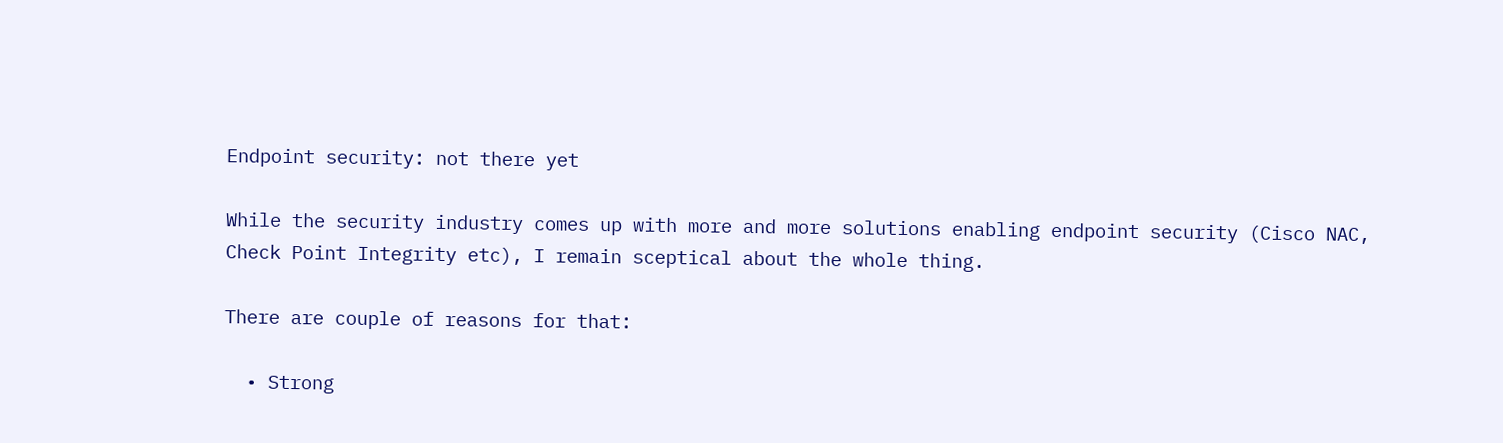Endpoint security: not there yet

While the security industry comes up with more and more solutions enabling endpoint security (Cisco NAC, Check Point Integrity etc), I remain sceptical about the whole thing.

There are couple of reasons for that:

  • Strong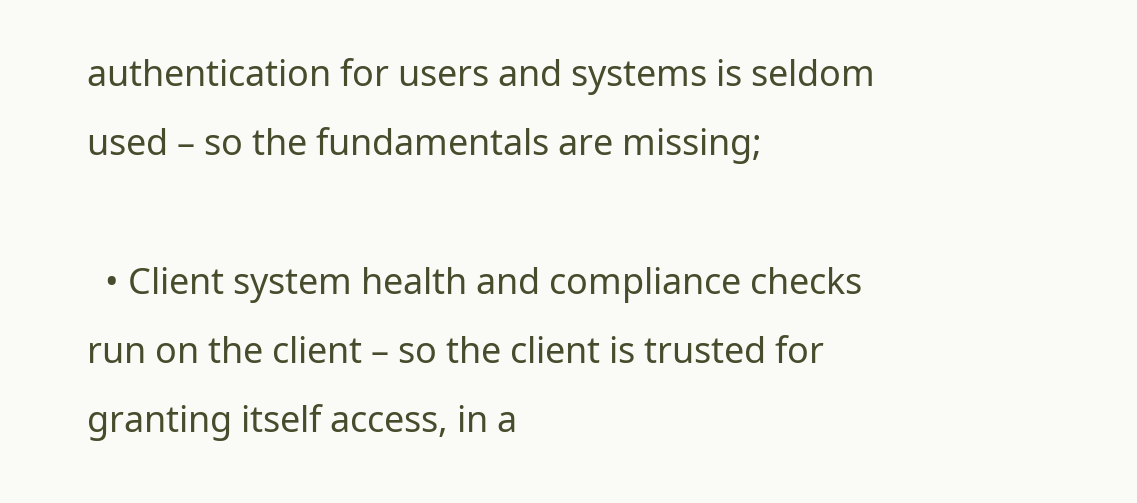authentication for users and systems is seldom used – so the fundamentals are missing;

  • Client system health and compliance checks run on the client – so the client is trusted for granting itself access, in a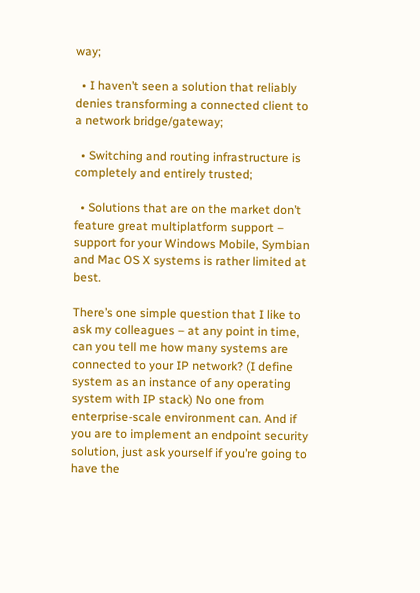way;

  • I haven’t seen a solution that reliably denies transforming a connected client to a network bridge/gateway;

  • Switching and routing infrastructure is completely and entirely trusted;

  • Solutions that are on the market don’t feature great multiplatform support – support for your Windows Mobile, Symbian and Mac OS X systems is rather limited at best.

There’s one simple question that I like to ask my colleagues – at any point in time, can you tell me how many systems are connected to your IP network? (I define system as an instance of any operating system with IP stack) No one from enterprise-scale environment can. And if you are to implement an endpoint security solution, just ask yourself if you’re going to have the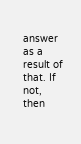answer as a result of that. If not, then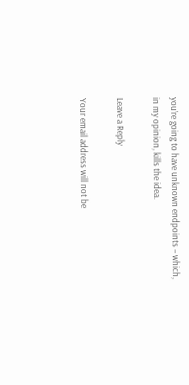you’re going to have unknown endpoints – which, in my opinion, kills the idea.

Leave a Reply

Your email address will not be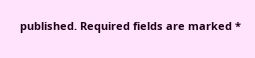published. Required fields are marked *